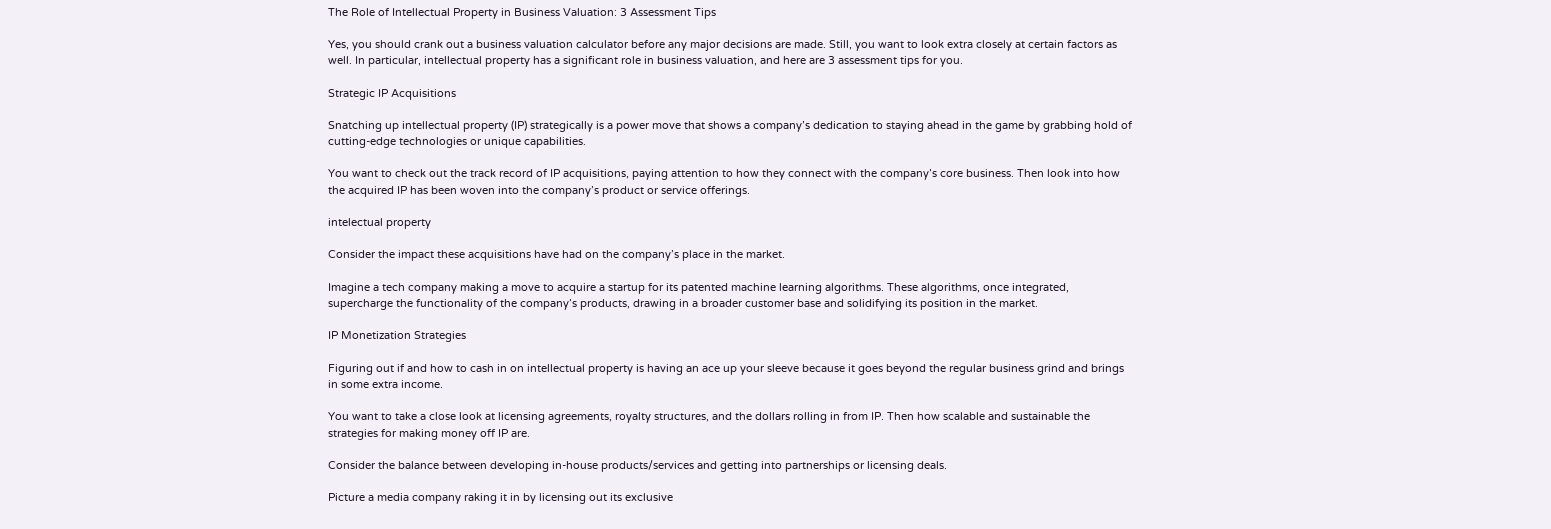The Role of Intellectual Property in Business Valuation: 3 Assessment Tips

Yes, you should crank out a business valuation calculator before any major decisions are made. Still, you want to look extra closely at certain factors as well. In particular, intellectual property has a significant role in business valuation, and here are 3 assessment tips for you.

Strategic IP Acquisitions

Snatching up intellectual property (IP) strategically is a power move that shows a company’s dedication to staying ahead in the game by grabbing hold of cutting-edge technologies or unique capabilities.

You want to check out the track record of IP acquisitions, paying attention to how they connect with the company’s core business. Then look into how the acquired IP has been woven into the company’s product or service offerings.

intelectual property

Consider the impact these acquisitions have had on the company’s place in the market.

Imagine a tech company making a move to acquire a startup for its patented machine learning algorithms. These algorithms, once integrated, supercharge the functionality of the company’s products, drawing in a broader customer base and solidifying its position in the market.

IP Monetization Strategies

Figuring out if and how to cash in on intellectual property is having an ace up your sleeve because it goes beyond the regular business grind and brings in some extra income.

You want to take a close look at licensing agreements, royalty structures, and the dollars rolling in from IP. Then how scalable and sustainable the strategies for making money off IP are.

Consider the balance between developing in-house products/services and getting into partnerships or licensing deals.

Picture a media company raking it in by licensing out its exclusive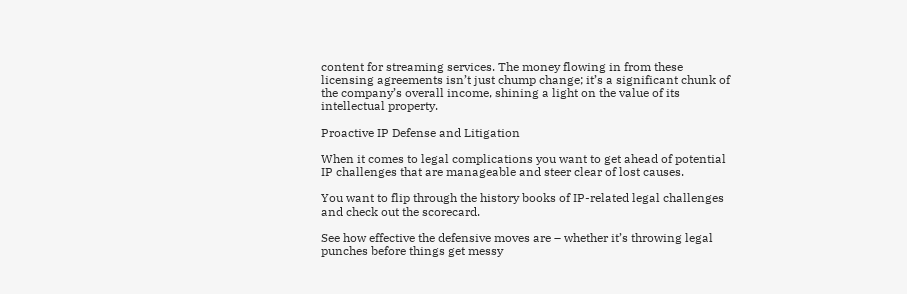content for streaming services. The money flowing in from these licensing agreements isn’t just chump change; it’s a significant chunk of the company’s overall income, shining a light on the value of its intellectual property.

Proactive IP Defense and Litigation

When it comes to legal complications you want to get ahead of potential IP challenges that are manageable and steer clear of lost causes.

You want to flip through the history books of IP-related legal challenges and check out the scorecard.

See how effective the defensive moves are – whether it’s throwing legal punches before things get messy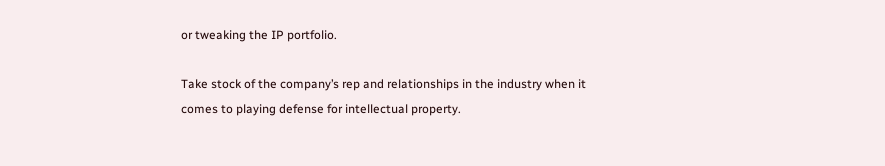or tweaking the IP portfolio.

Take stock of the company’s rep and relationships in the industry when it comes to playing defense for intellectual property.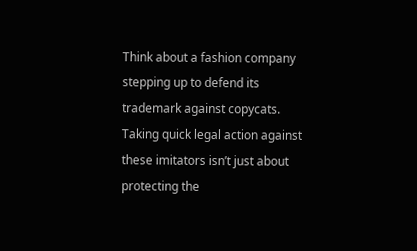Think about a fashion company stepping up to defend its trademark against copycats. Taking quick legal action against these imitators isn’t just about protecting the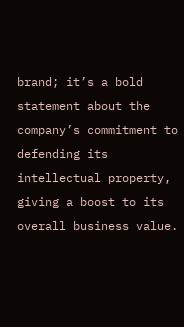brand; it’s a bold statement about the company’s commitment to defending its intellectual property, giving a boost to its overall business value.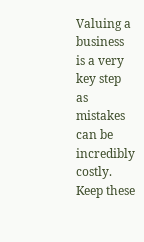Valuing a business is a very key step as mistakes can be incredibly costly. Keep these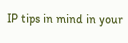IP tips in mind in your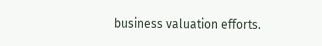business valuation efforts.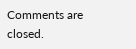Comments are closed.